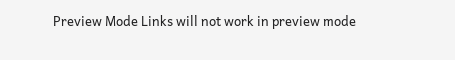Preview Mode Links will not work in preview mode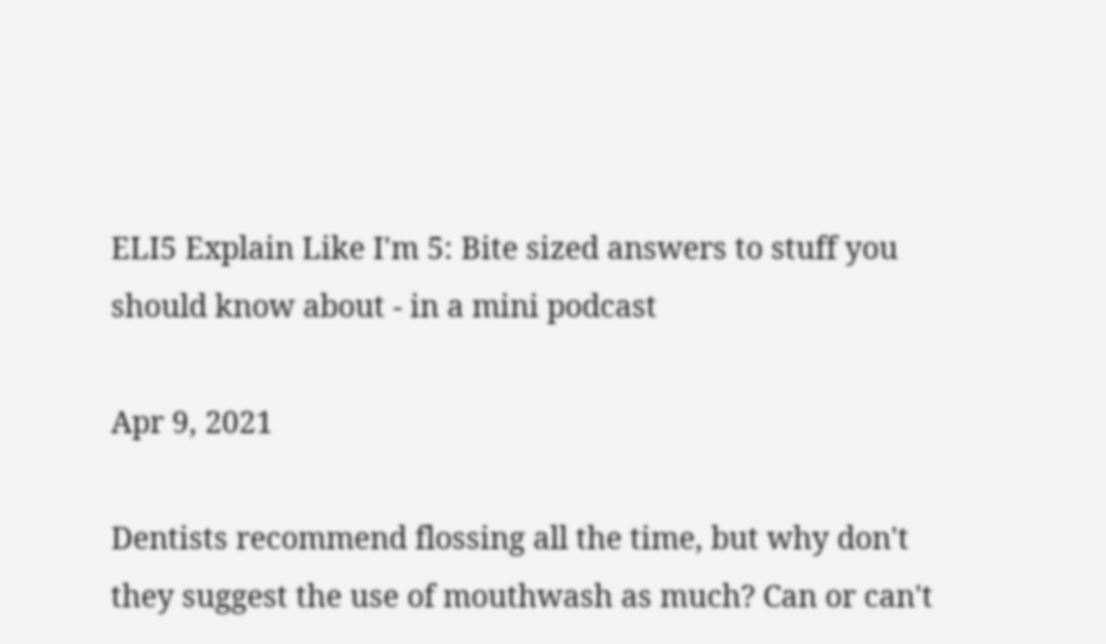ELI5 Explain Like I'm 5: Bite sized answers to stuff you should know about - in a mini podcast

Apr 9, 2021

Dentists recommend flossing all the time, but why don't they suggest the use of mouthwash as much? Can or can't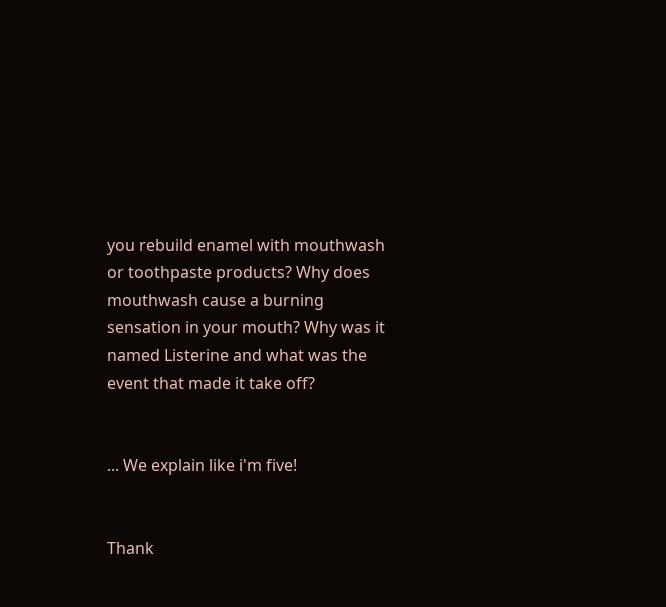you rebuild enamel with mouthwash or toothpaste products? Why does mouthwash cause a burning sensation in your mouth? Why was it named Listerine and what was the event that made it take off?


... We explain like i'm five!


Thank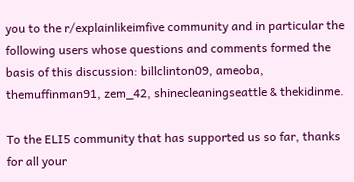you to the r/explainlikeimfive community and in particular the following users whose questions and comments formed the basis of this discussion: billclinton09, ameoba, themuffinman91, zem_42, shinecleaningseattle & thekidinme.

To the ELI5 community that has supported us so far, thanks for all your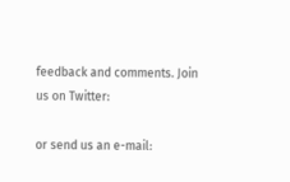feedback and comments. Join us on Twitter:

or send us an e-mail: